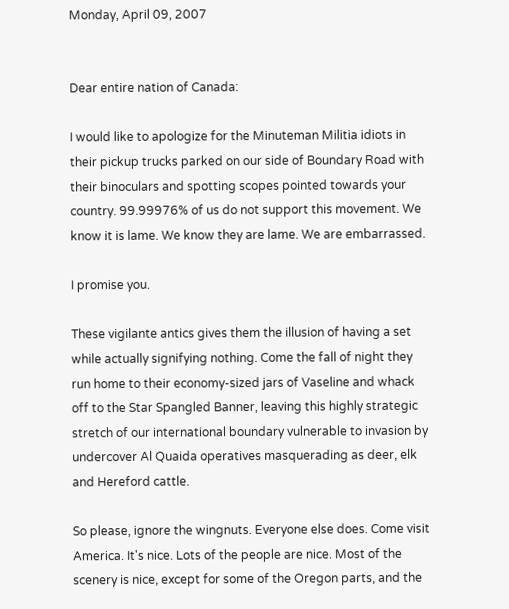Monday, April 09, 2007


Dear entire nation of Canada:

I would like to apologize for the Minuteman Militia idiots in their pickup trucks parked on our side of Boundary Road with their binoculars and spotting scopes pointed towards your country. 99.99976% of us do not support this movement. We know it is lame. We know they are lame. We are embarrassed.

I promise you.

These vigilante antics gives them the illusion of having a set while actually signifying nothing. Come the fall of night they run home to their economy-sized jars of Vaseline and whack off to the Star Spangled Banner, leaving this highly strategic stretch of our international boundary vulnerable to invasion by undercover Al Quaida operatives masquerading as deer, elk and Hereford cattle.

So please, ignore the wingnuts. Everyone else does. Come visit America. It's nice. Lots of the people are nice. Most of the scenery is nice, except for some of the Oregon parts, and the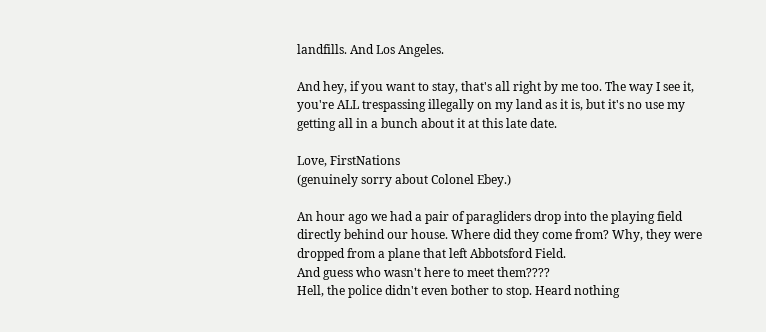landfills. And Los Angeles.

And hey, if you want to stay, that's all right by me too. The way I see it, you're ALL trespassing illegally on my land as it is, but it's no use my getting all in a bunch about it at this late date.

Love, FirstNations
(genuinely sorry about Colonel Ebey.)

An hour ago we had a pair of paragliders drop into the playing field directly behind our house. Where did they come from? Why, they were dropped from a plane that left Abbotsford Field.
And guess who wasn't here to meet them????
Hell, the police didn't even bother to stop. Heard nothing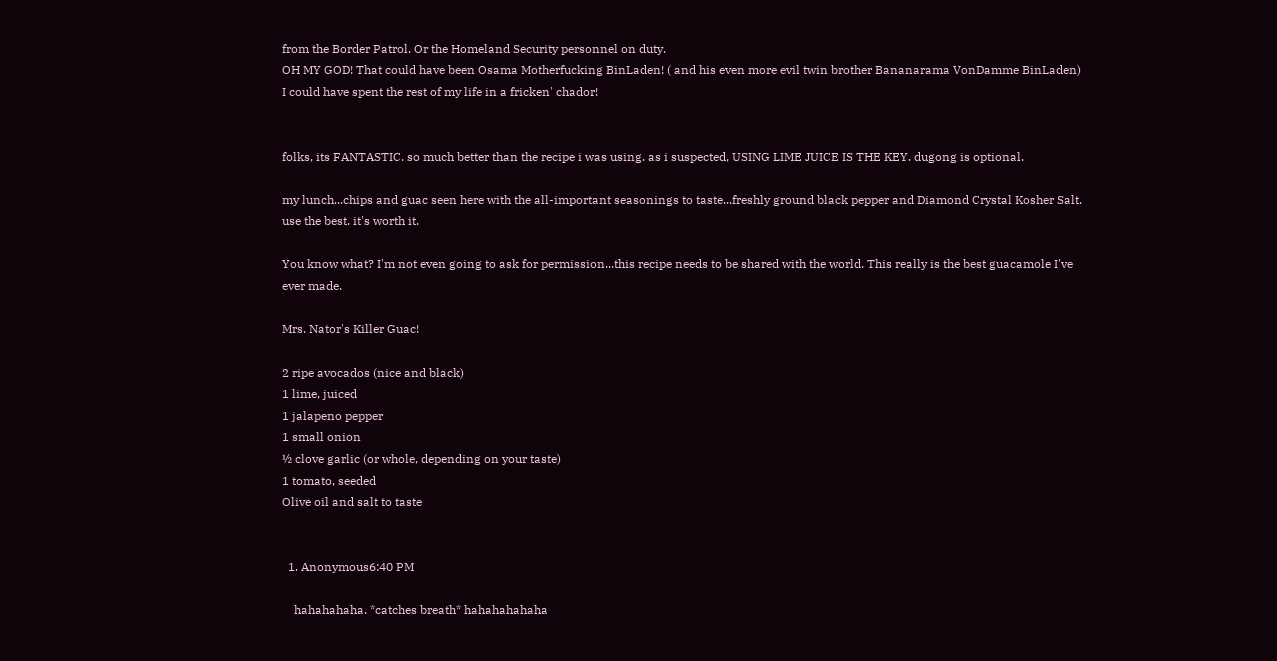from the Border Patrol. Or the Homeland Security personnel on duty.
OH MY GOD! That could have been Osama Motherfucking BinLaden! ( and his even more evil twin brother Bananarama VonDamme BinLaden)
I could have spent the rest of my life in a fricken' chador!


folks, its FANTASTIC. so much better than the recipe i was using. as i suspected, USING LIME JUICE IS THE KEY. dugong is optional.

my lunch...chips and guac seen here with the all-important seasonings to taste...freshly ground black pepper and Diamond Crystal Kosher Salt. use the best. it's worth it.

You know what? I'm not even going to ask for permission...this recipe needs to be shared with the world. This really is the best guacamole I've ever made.

Mrs. Nator's Killer Guac!

2 ripe avocados (nice and black)
1 lime, juiced
1 jalapeno pepper
1 small onion
½ clove garlic (or whole, depending on your taste)
1 tomato, seeded
Olive oil and salt to taste


  1. Anonymous6:40 PM

    hahahahaha. *catches breath* hahahahahaha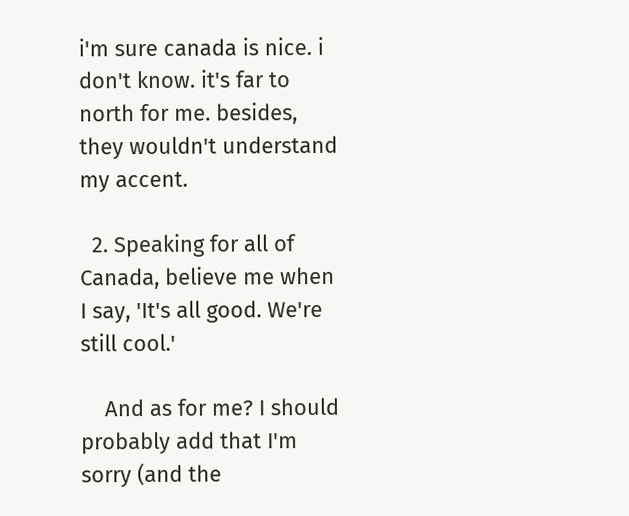i'm sure canada is nice. i don't know. it's far to north for me. besides, they wouldn't understand my accent.

  2. Speaking for all of Canada, believe me when I say, 'It's all good. We're still cool.'

    And as for me? I should probably add that I'm sorry (and the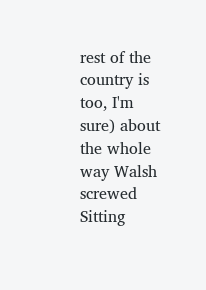rest of the country is too, I'm sure) about the whole way Walsh screwed Sitting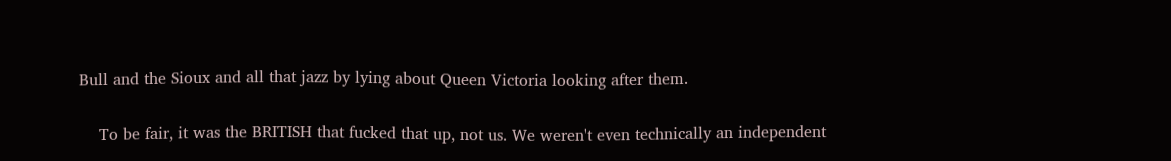Bull and the Sioux and all that jazz by lying about Queen Victoria looking after them.

    To be fair, it was the BRITISH that fucked that up, not us. We weren't even technically an independent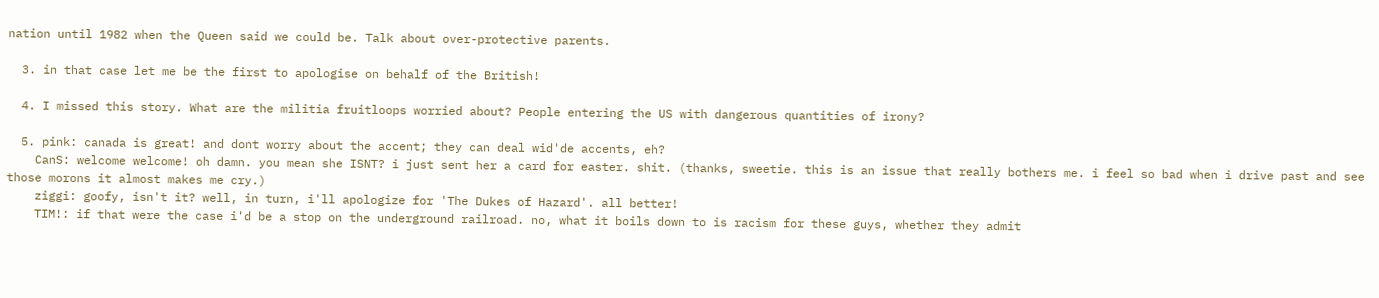nation until 1982 when the Queen said we could be. Talk about over-protective parents.

  3. in that case let me be the first to apologise on behalf of the British!

  4. I missed this story. What are the militia fruitloops worried about? People entering the US with dangerous quantities of irony?

  5. pink: canada is great! and dont worry about the accent; they can deal wid'de accents, eh?
    CanS: welcome welcome! oh damn. you mean she ISNT? i just sent her a card for easter. shit. (thanks, sweetie. this is an issue that really bothers me. i feel so bad when i drive past and see those morons it almost makes me cry.)
    ziggi: goofy, isn't it? well, in turn, i'll apologize for 'The Dukes of Hazard'. all better!
    TIM!: if that were the case i'd be a stop on the underground railroad. no, what it boils down to is racism for these guys, whether they admit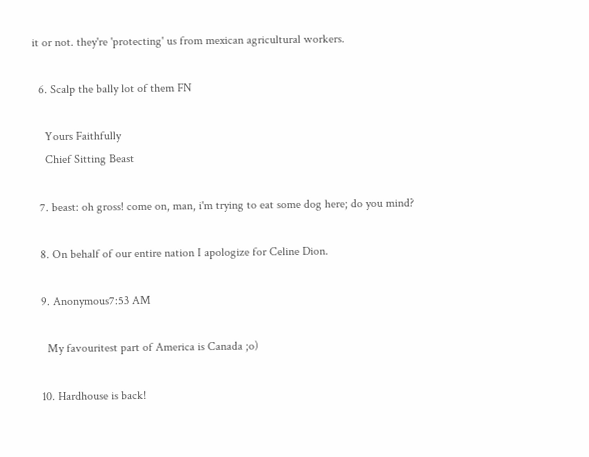it or not. they're 'protecting' us from mexican agricultural workers.

  6. Scalp the bally lot of them FN

    Yours Faithfully
    Chief Sitting Beast

  7. beast: oh gross! come on, man, i'm trying to eat some dog here; do you mind?

  8. On behalf of our entire nation I apologize for Celine Dion.

  9. Anonymous7:53 AM

    My favouritest part of America is Canada ;o)

  10. Hardhouse is back!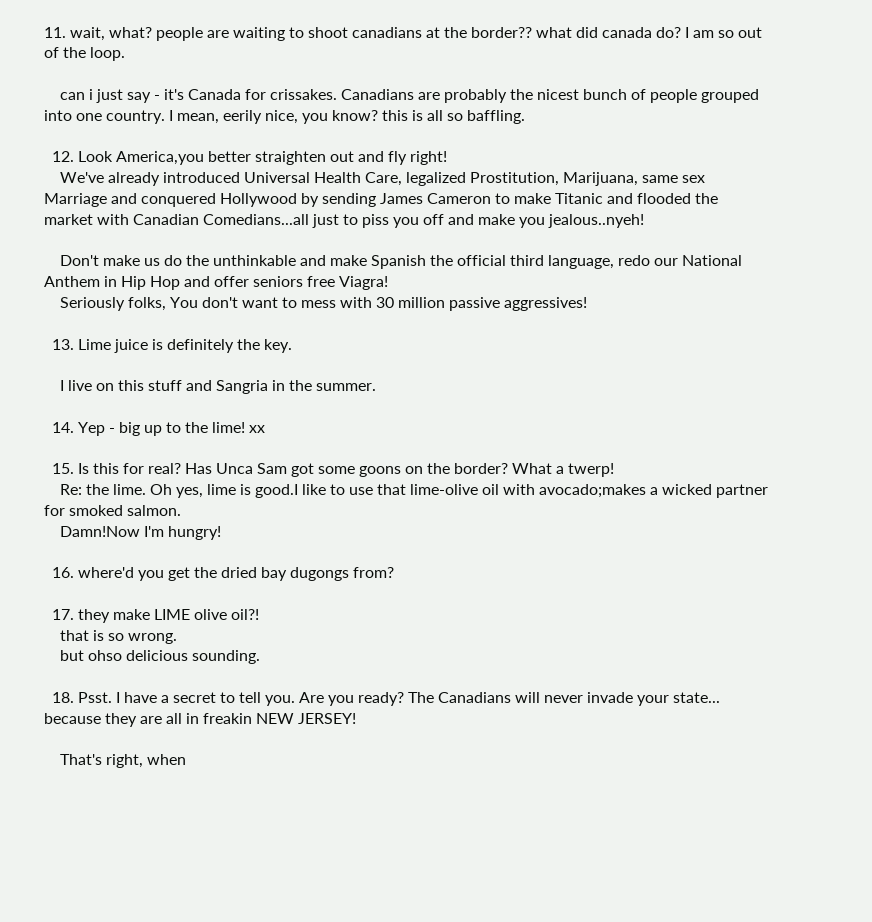11. wait, what? people are waiting to shoot canadians at the border?? what did canada do? I am so out of the loop.

    can i just say - it's Canada for crissakes. Canadians are probably the nicest bunch of people grouped into one country. I mean, eerily nice, you know? this is all so baffling.

  12. Look America,you better straighten out and fly right!
    We've already introduced Universal Health Care, legalized Prostitution, Marijuana, same sex Marriage and conquered Hollywood by sending James Cameron to make Titanic and flooded the market with Canadian Comedians...all just to piss you off and make you jealous..nyeh!

    Don't make us do the unthinkable and make Spanish the official third language, redo our National Anthem in Hip Hop and offer seniors free Viagra!
    Seriously folks, You don't want to mess with 30 million passive aggressives!

  13. Lime juice is definitely the key.

    I live on this stuff and Sangria in the summer.

  14. Yep - big up to the lime! xx

  15. Is this for real? Has Unca Sam got some goons on the border? What a twerp!
    Re: the lime. Oh yes, lime is good.I like to use that lime-olive oil with avocado;makes a wicked partner for smoked salmon.
    Damn!Now I'm hungry!

  16. where'd you get the dried bay dugongs from?

  17. they make LIME olive oil?!
    that is so wrong.
    but ohso delicious sounding.

  18. Psst. I have a secret to tell you. Are you ready? The Canadians will never invade your state... because they are all in freakin NEW JERSEY!

    That's right, when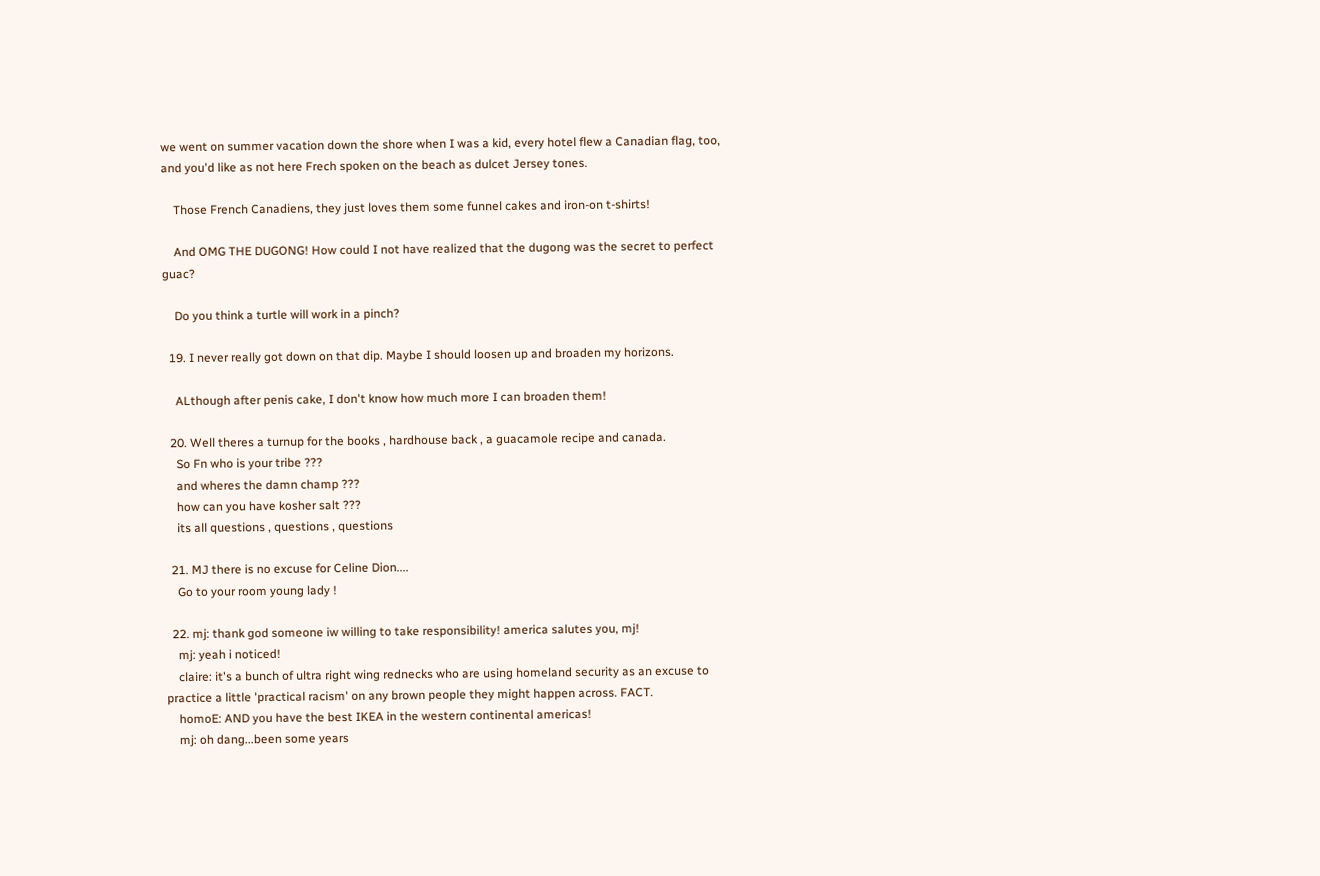we went on summer vacation down the shore when I was a kid, every hotel flew a Canadian flag, too, and you'd like as not here Frech spoken on the beach as dulcet Jersey tones.

    Those French Canadiens, they just loves them some funnel cakes and iron-on t-shirts!

    And OMG THE DUGONG! How could I not have realized that the dugong was the secret to perfect guac?

    Do you think a turtle will work in a pinch?

  19. I never really got down on that dip. Maybe I should loosen up and broaden my horizons.

    ALthough after penis cake, I don't know how much more I can broaden them!

  20. Well theres a turnup for the books , hardhouse back , a guacamole recipe and canada.
    So Fn who is your tribe ???
    and wheres the damn champ ???
    how can you have kosher salt ???
    its all questions , questions , questions

  21. MJ there is no excuse for Celine Dion....
    Go to your room young lady !

  22. mj: thank god someone iw willing to take responsibility! america salutes you, mj!
    mj: yeah i noticed!
    claire: it's a bunch of ultra right wing rednecks who are using homeland security as an excuse to practice a little 'practical racism' on any brown people they might happen across. FACT.
    homoE: AND you have the best IKEA in the western continental americas!
    mj: oh dang...been some years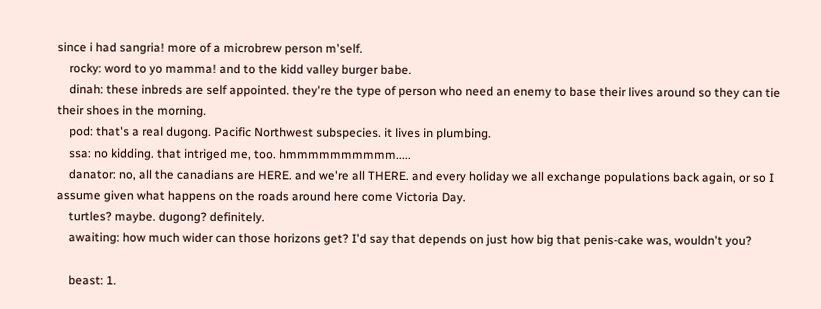since i had sangria! more of a microbrew person m'self.
    rocky: word to yo mamma! and to the kidd valley burger babe.
    dinah: these inbreds are self appointed. they're the type of person who need an enemy to base their lives around so they can tie their shoes in the morning.
    pod: that's a real dugong. Pacific Northwest subspecies. it lives in plumbing.
    ssa: no kidding. that intriged me, too. hmmmmmmmmmm.....
    danator: no, all the canadians are HERE. and we're all THERE. and every holiday we all exchange populations back again, or so I assume given what happens on the roads around here come Victoria Day.
    turtles? maybe. dugong? definitely.
    awaiting: how much wider can those horizons get? I'd say that depends on just how big that penis-cake was, wouldn't you?

    beast: 1.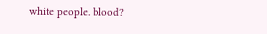white people. blood?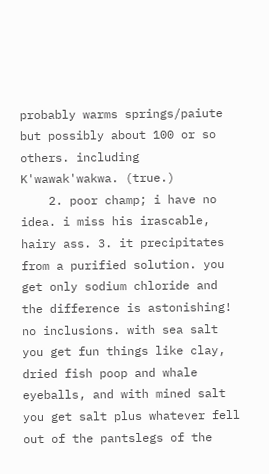probably warms springs/paiute but possibly about 100 or so others. including K'wawak'wakwa. (true.)
    2. poor champ; i have no idea. i miss his irascable, hairy ass. 3. it precipitates from a purified solution. you get only sodium chloride and the difference is astonishing! no inclusions. with sea salt you get fun things like clay, dried fish poop and whale eyeballs, and with mined salt you get salt plus whatever fell out of the pantslegs of the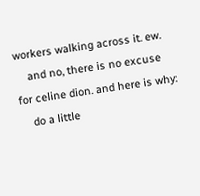workers walking across it. ew.
    and no, there is no excuse for celine dion. and here is why:
    do a little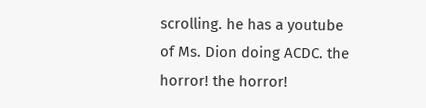scrolling. he has a youtube of Ms. Dion doing ACDC. the horror! the horror!